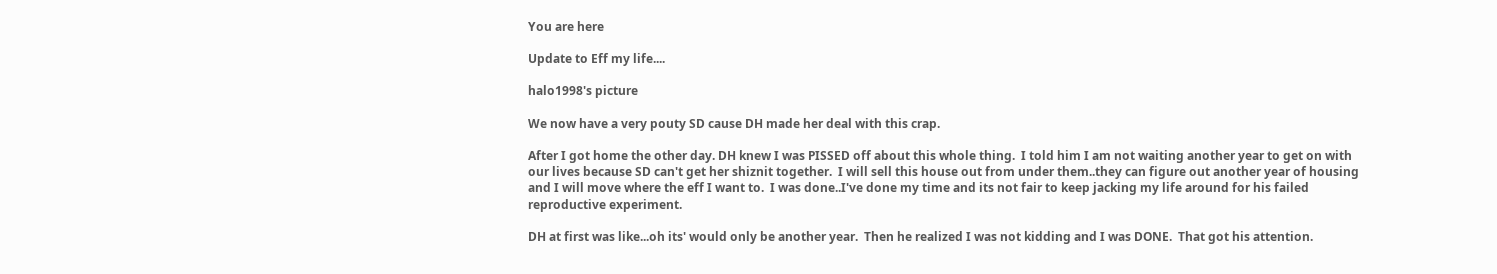You are here

Update to Eff my life....

halo1998's picture

We now have a very pouty SD cause DH made her deal with this crap.

After I got home the other day. DH knew I was PISSED off about this whole thing.  I told him I am not waiting another year to get on with our lives because SD can't get her shiznit together.  I will sell this house out from under them..they can figure out another year of housing and I will move where the eff I want to.  I was done..I've done my time and its not fair to keep jacking my life around for his failed reproductive experiment.

DH at first was like...oh its' would only be another year.  Then he realized I was not kidding and I was DONE.  That got his attention.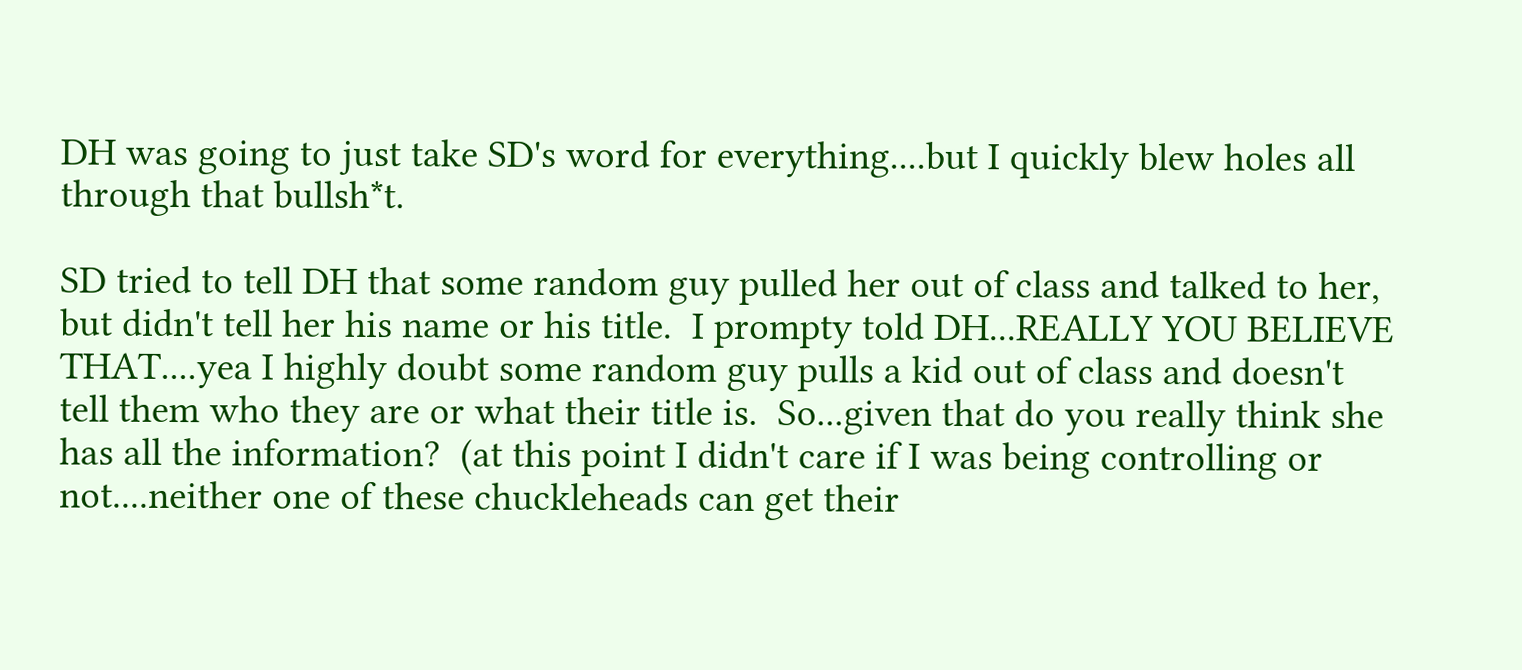DH was going to just take SD's word for everything....but I quickly blew holes all through that bullsh*t.

SD tried to tell DH that some random guy pulled her out of class and talked to her, but didn't tell her his name or his title.  I prompty told DH...REALLY YOU BELIEVE THAT....yea I highly doubt some random guy pulls a kid out of class and doesn't tell them who they are or what their title is.  So...given that do you really think she has all the information?  (at this point I didn't care if I was being controlling or not....neither one of these chuckleheads can get their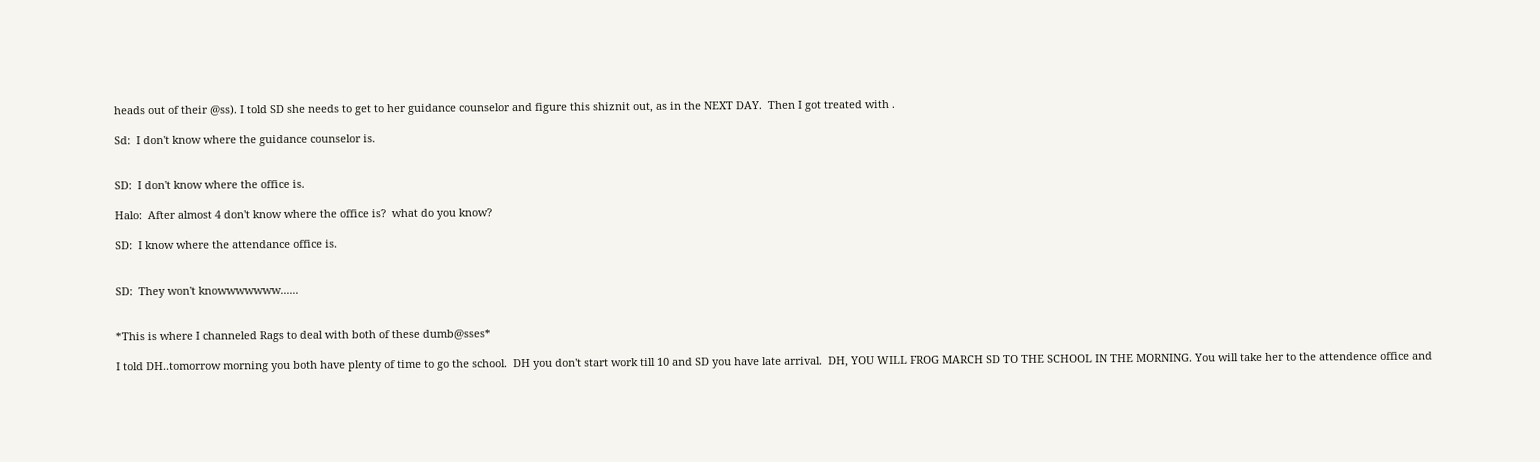heads out of their @ss). I told SD she needs to get to her guidance counselor and figure this shiznit out, as in the NEXT DAY.  Then I got treated with .

Sd:  I don't know where the guidance counselor is.


SD:  I don't know where the office is.

Halo:  After almost 4 don't know where the office is?  what do you know?

SD:  I know where the attendance office is.


SD:  They won't knowwwwwww......


*This is where I channeled Rags to deal with both of these dumb@sses*

I told DH..tomorrow morning you both have plenty of time to go the school.  DH you don't start work till 10 and SD you have late arrival.  DH, YOU WILL FROG MARCH SD TO THE SCHOOL IN THE MORNING. You will take her to the attendence office and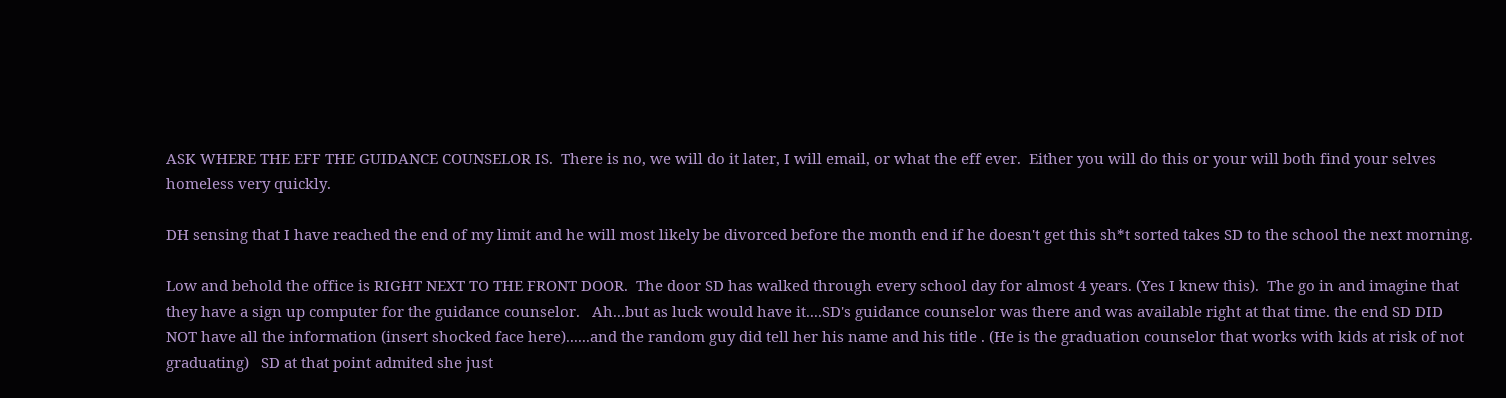ASK WHERE THE EFF THE GUIDANCE COUNSELOR IS.  There is no, we will do it later, I will email, or what the eff ever.  Either you will do this or your will both find your selves homeless very quickly.

DH sensing that I have reached the end of my limit and he will most likely be divorced before the month end if he doesn't get this sh*t sorted takes SD to the school the next morning.

Low and behold the office is RIGHT NEXT TO THE FRONT DOOR.  The door SD has walked through every school day for almost 4 years. (Yes I knew this).  The go in and imagine that they have a sign up computer for the guidance counselor.   Ah...but as luck would have it....SD's guidance counselor was there and was available right at that time. the end SD DID NOT have all the information (insert shocked face here)......and the random guy did tell her his name and his title . (He is the graduation counselor that works with kids at risk of not graduating)   SD at that point admited she just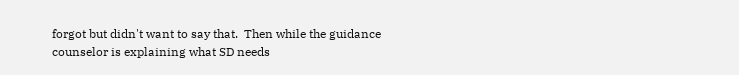forgot but didn't want to say that.  Then while the guidance counselor is explaining what SD needs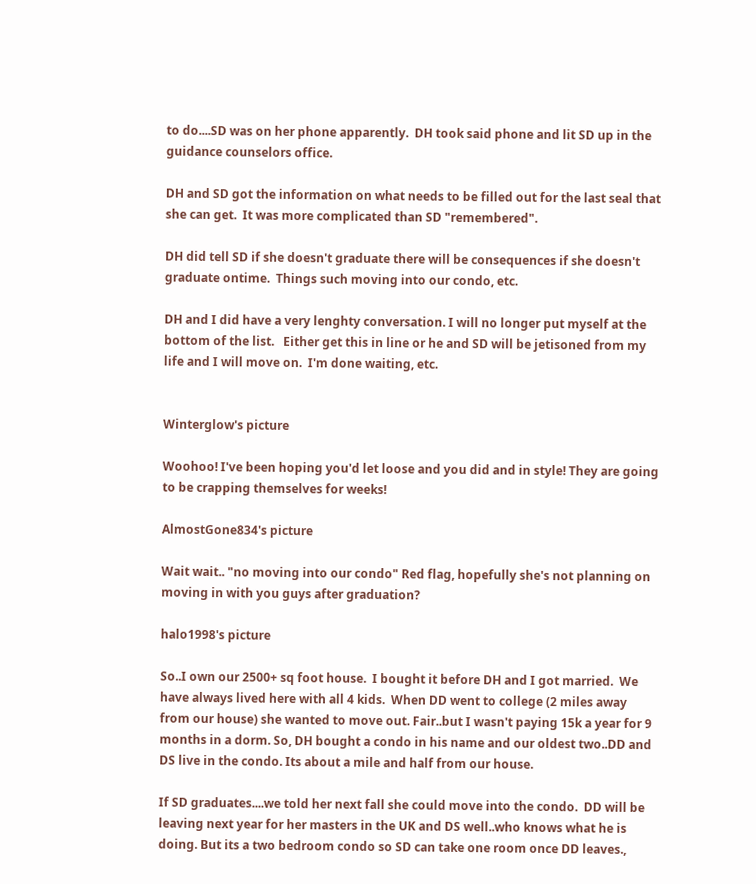to do....SD was on her phone apparently.  DH took said phone and lit SD up in the guidance counselors office.

DH and SD got the information on what needs to be filled out for the last seal that she can get.  It was more complicated than SD "remembered".

DH did tell SD if she doesn't graduate there will be consequences if she doesn't graduate ontime.  Things such moving into our condo, etc.

DH and I did have a very lenghty conversation. I will no longer put myself at the bottom of the list.   Either get this in line or he and SD will be jetisoned from my life and I will move on.  I'm done waiting, etc.


Winterglow's picture

Woohoo! I've been hoping you'd let loose and you did and in style! They are going to be crapping themselves for weeks!

AlmostGone834's picture

Wait wait.. "no moving into our condo" Red flag, hopefully she's not planning on moving in with you guys after graduation?

halo1998's picture

So..I own our 2500+ sq foot house.  I bought it before DH and I got married.  We have always lived here with all 4 kids.  When DD went to college (2 miles away from our house) she wanted to move out. Fair..but I wasn't paying 15k a year for 9 months in a dorm. So, DH bought a condo in his name and our oldest two..DD and DS live in the condo. Its about a mile and half from our house.

If SD graduates....we told her next fall she could move into the condo.  DD will be leaving next year for her masters in the UK and DS well..who knows what he is doing. But its a two bedroom condo so SD can take one room once DD leaves.,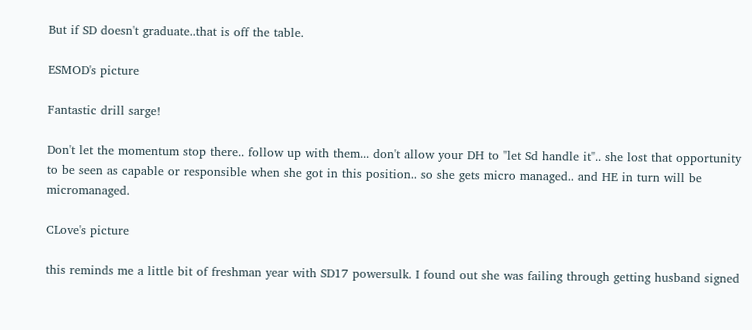But if SD doesn't graduate..that is off the table.

ESMOD's picture

Fantastic drill sarge!

Don't let the momentum stop there.. follow up with them... don't allow your DH to "let Sd handle it".. she lost that opportunity to be seen as capable or responsible when she got in this position.. so she gets micro managed.. and HE in turn will be micromanaged.

CLove's picture

this reminds me a little bit of freshman year with SD17 powersulk. I found out she was failing through getting husband signed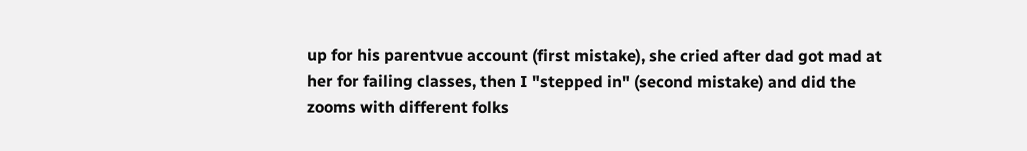up for his parentvue account (first mistake), she cried after dad got mad at her for failing classes, then I "stepped in" (second mistake) and did the zooms with different folks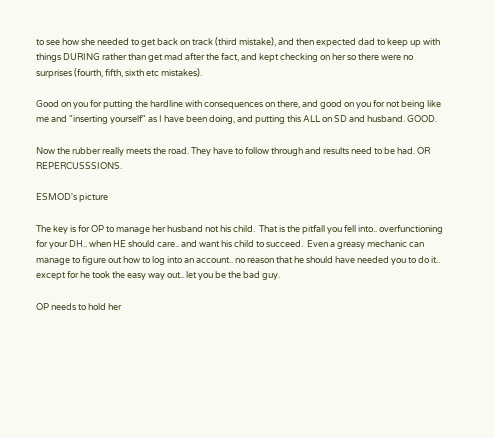to see how she needed to get back on track (third mistake), and then expected dad to keep up with things DURING rather than get mad after the fact, and kept checking on her so there were no surprises (fourth, fifth, sixth etc mistakes).

Good on you for putting the hardline with consequences on there, and good on you for not being like me and "inserting yourself" as I have been doing, and putting this ALL on SD and husband. GOOD.

Now the rubber really meets the road. They have to follow through and results need to be had. OR REPERCUSSSIONS.

ESMOD's picture

The key is for OP to manage her husband not his child.  That is the pitfall you fell into.. overfunctioning for your DH.. when HE should care.. and want his child to succeed.  Even a greasy mechanic can manage to figure out how to log into an account.. no reason that he should have needed you to do it.. except for he took the easy way out.. let you be the bad guy.

OP needs to hold her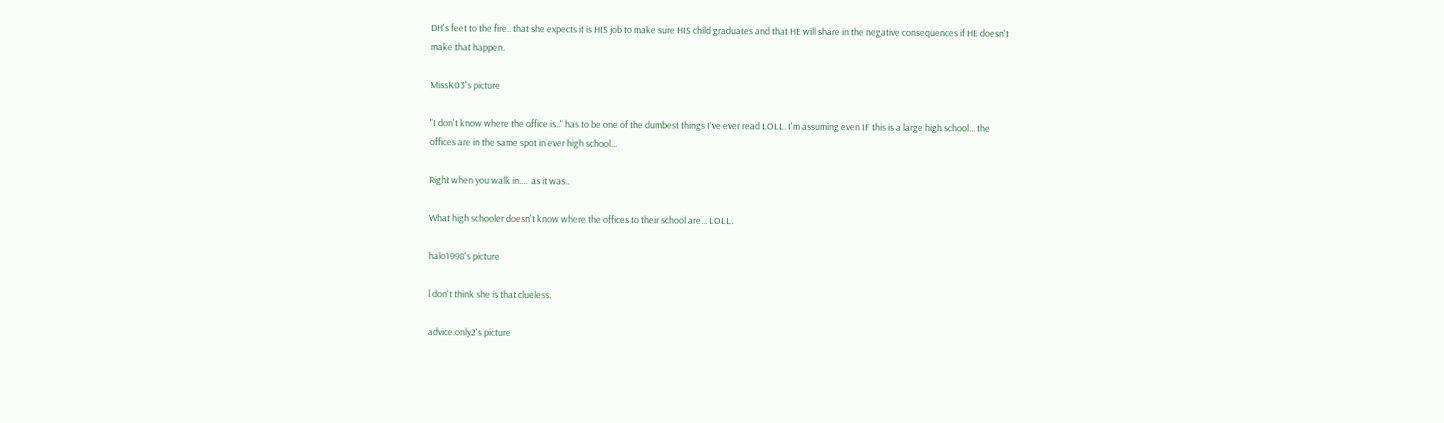DH's feet to the fire.. that she expects it is HIS job to make sure HIS child graduates and that HE will share in the negative consequences if HE doesn't make that happen.

MissK03's picture

"I don't know where the office is.." has to be one of the dumbest things I've ever read LOLL. I'm assuming even IF this is a large high school... the offices are in the same spot in ever high school...

Right when you walk in....  as it was..

What high schooler doesn't know where the offices to their school are... LOLL.

halo1998's picture

l don't think she is that clueless.

advice.only2's picture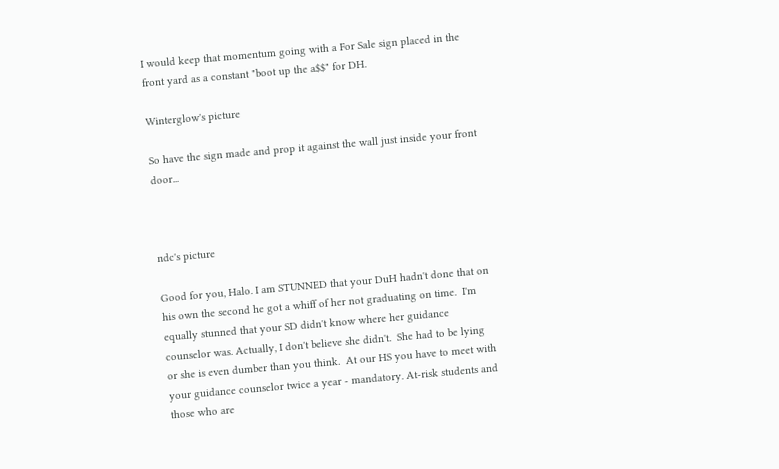I would keep that momentum going with a For Sale sign placed in the front yard as a constant "boot up the a$$" for DH.

Winterglow's picture

So have the sign made and prop it against the wall just inside your front door...



ndc's picture

Good for you, Halo. I am STUNNED that your DuH hadn't done that on his own the second he got a whiff of her not graduating on time.  I'm equally stunned that your SD didn't know where her guidance counselor was. Actually, I don't believe she didn't.  She had to be lying or she is even dumber than you think.  At our HS you have to meet with your guidance counselor twice a year - mandatory. At-risk students and those who are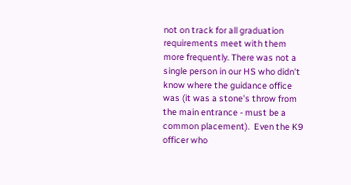not on track for all graduation requirements meet with them more frequently. There was not a single person in our HS who didn't know where the guidance office was (it was a stone's throw from the main entrance - must be a common placement).  Even the K9 officer who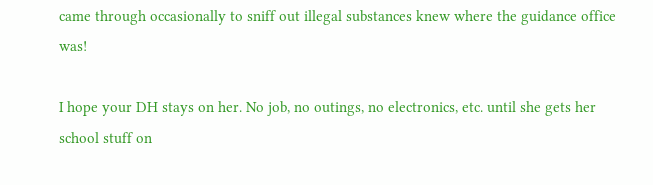came through occasionally to sniff out illegal substances knew where the guidance office was!

I hope your DH stays on her. No job, no outings, no electronics, etc. until she gets her school stuff on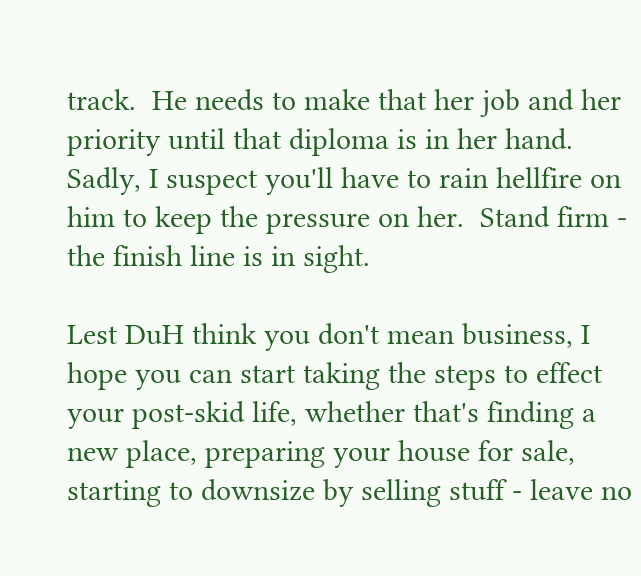track.  He needs to make that her job and her priority until that diploma is in her hand. Sadly, I suspect you'll have to rain hellfire on him to keep the pressure on her.  Stand firm - the finish line is in sight.

Lest DuH think you don't mean business, I hope you can start taking the steps to effect your post-skid life, whether that's finding a new place, preparing your house for sale,  starting to downsize by selling stuff - leave no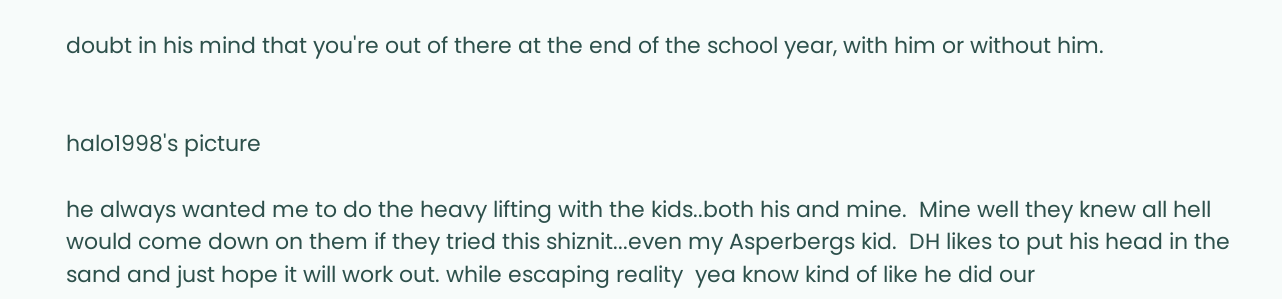doubt in his mind that you're out of there at the end of the school year, with him or without him.


halo1998's picture

he always wanted me to do the heavy lifting with the kids..both his and mine.  Mine well they knew all hell would come down on them if they tried this shiznit...even my Asperbergs kid.  DH likes to put his head in the sand and just hope it will work out. while escaping reality  yea know kind of like he did our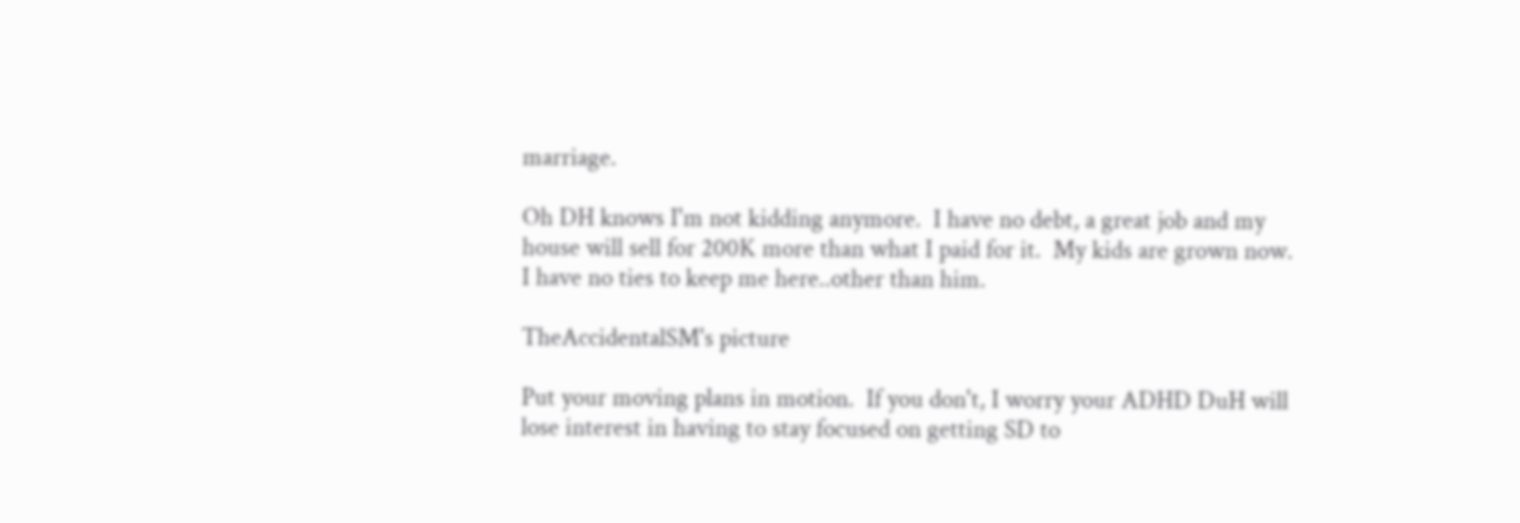marriage.

Oh DH knows I'm not kidding anymore.  I have no debt, a great job and my house will sell for 200K more than what I paid for it.  My kids are grown now.  I have no ties to keep me here..other than him.

TheAccidentalSM's picture

Put your moving plans in motion.  If you don't, I worry your ADHD DuH will lose interest in having to stay focused on getting SD to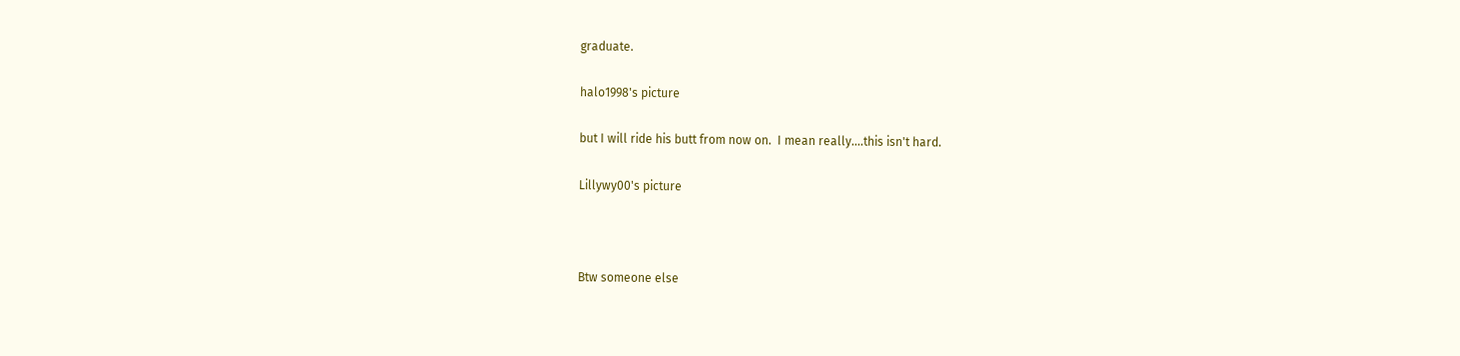graduate.

halo1998's picture

but I will ride his butt from now on.  I mean really....this isn't hard.

Lillywy00's picture



Btw someone else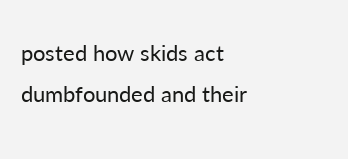posted how skids act dumbfounded and their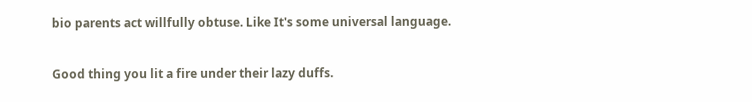bio parents act willfully obtuse. Like It's some universal language.

Good thing you lit a fire under their lazy duffs.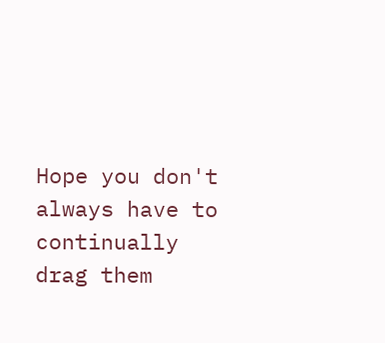Hope you don't always have to continually drag them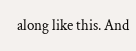along like this. And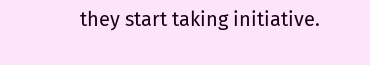they start taking initiative.